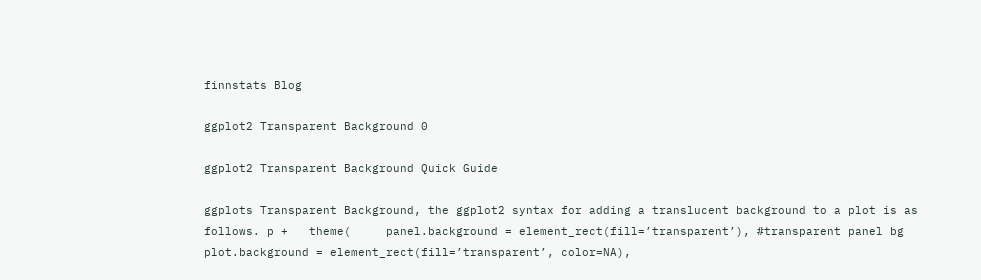finnstats Blog

ggplot2 Transparent Background 0

ggplot2 Transparent Background Quick Guide

ggplots Transparent Background, the ggplot2 syntax for adding a translucent background to a plot is as follows. p +   theme(     panel.background = element_rect(fill=’transparent’), #transparent panel bg     plot.background = element_rect(fill=’transparent’, color=NA),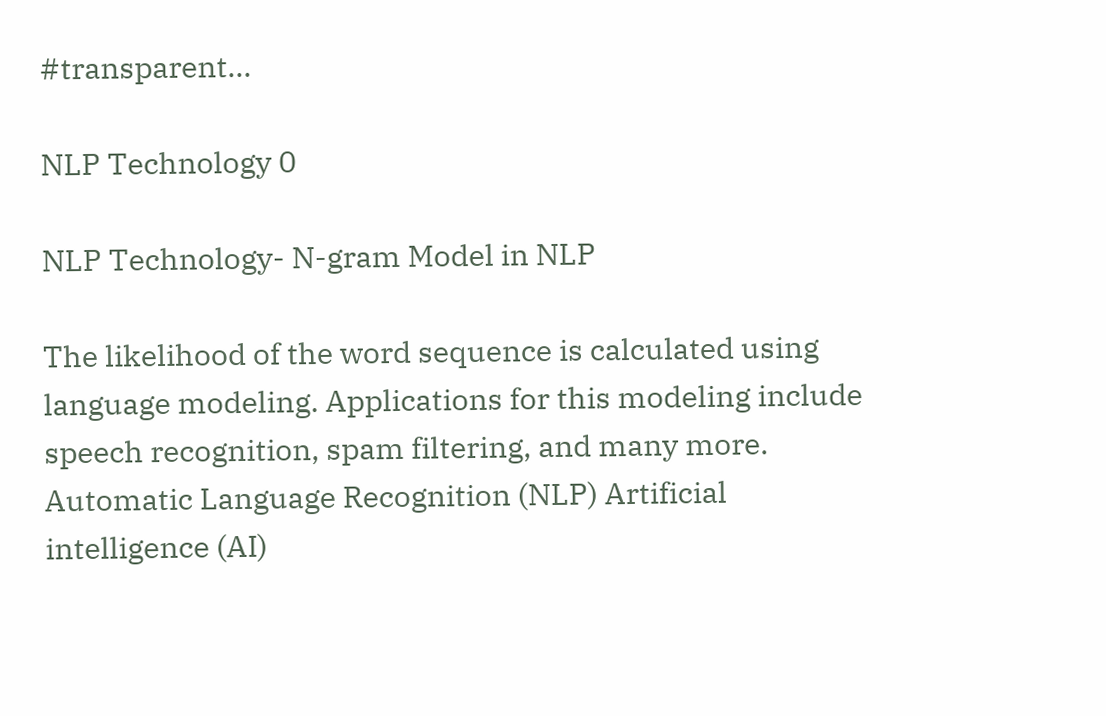#transparent...

NLP Technology 0

NLP Technology- N-gram Model in NLP

The likelihood of the word sequence is calculated using language modeling. Applications for this modeling include speech recognition, spam filtering, and many more. Automatic Language Recognition (NLP) Artificial intelligence (AI)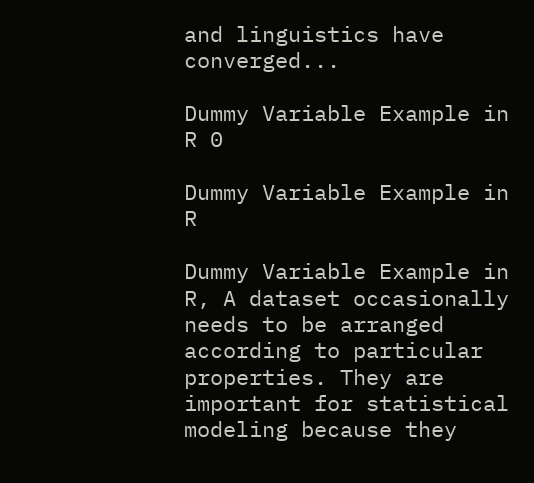and linguistics have converged...

Dummy Variable Example in R 0

Dummy Variable Example in R

Dummy Variable Example in R, A dataset occasionally needs to be arranged according to particular properties. They are important for statistical modeling because they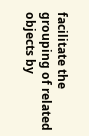facilitate the grouping of related objects by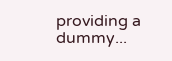providing a dummy...